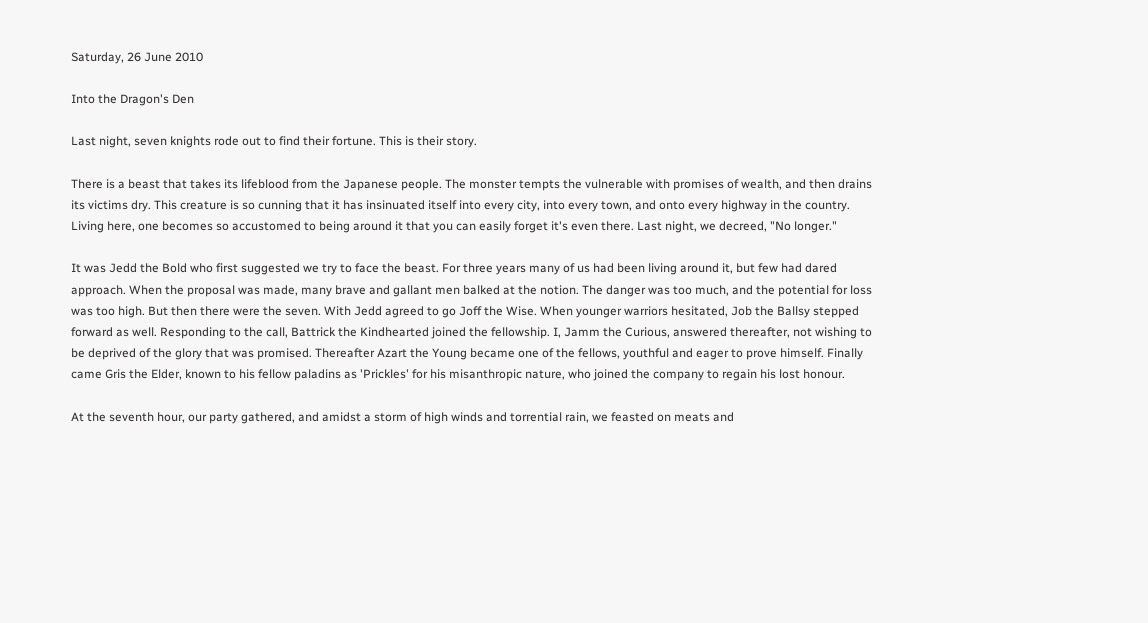Saturday, 26 June 2010

Into the Dragon's Den

Last night, seven knights rode out to find their fortune. This is their story.

There is a beast that takes its lifeblood from the Japanese people. The monster tempts the vulnerable with promises of wealth, and then drains its victims dry. This creature is so cunning that it has insinuated itself into every city, into every town, and onto every highway in the country. Living here, one becomes so accustomed to being around it that you can easily forget it's even there. Last night, we decreed, "No longer."

It was Jedd the Bold who first suggested we try to face the beast. For three years many of us had been living around it, but few had dared approach. When the proposal was made, many brave and gallant men balked at the notion. The danger was too much, and the potential for loss was too high. But then there were the seven. With Jedd agreed to go Joff the Wise. When younger warriors hesitated, Job the Ballsy stepped forward as well. Responding to the call, Battrick the Kindhearted joined the fellowship. I, Jamm the Curious, answered thereafter, not wishing to be deprived of the glory that was promised. Thereafter Azart the Young became one of the fellows, youthful and eager to prove himself. Finally came Gris the Elder, known to his fellow paladins as 'Prickles' for his misanthropic nature, who joined the company to regain his lost honour.

At the seventh hour, our party gathered, and amidst a storm of high winds and torrential rain, we feasted on meats and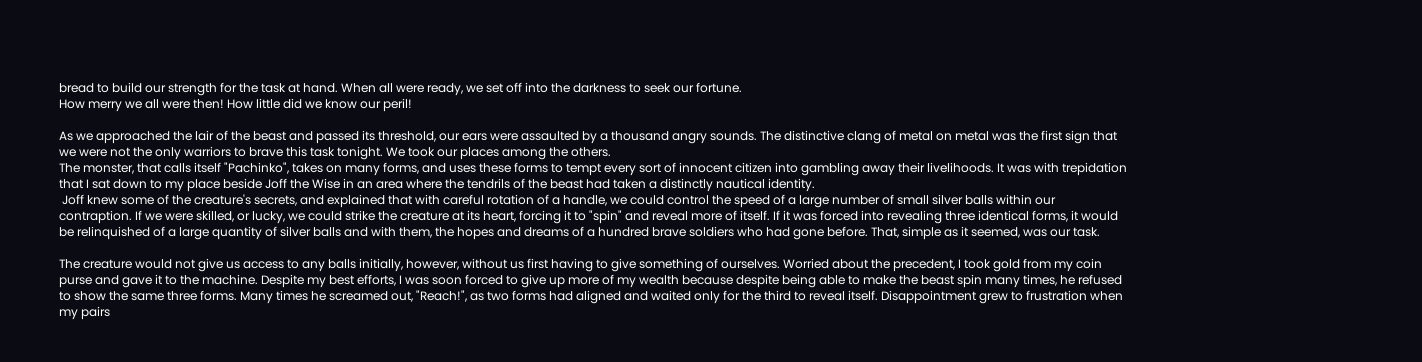bread to build our strength for the task at hand. When all were ready, we set off into the darkness to seek our fortune.
How merry we all were then! How little did we know our peril!

As we approached the lair of the beast and passed its threshold, our ears were assaulted by a thousand angry sounds. The distinctive clang of metal on metal was the first sign that we were not the only warriors to brave this task tonight. We took our places among the others.
The monster, that calls itself "Pachinko", takes on many forms, and uses these forms to tempt every sort of innocent citizen into gambling away their livelihoods. It was with trepidation that I sat down to my place beside Joff the Wise in an area where the tendrils of the beast had taken a distinctly nautical identity.
 Joff knew some of the creature's secrets, and explained that with careful rotation of a handle, we could control the speed of a large number of small silver balls within our contraption. If we were skilled, or lucky, we could strike the creature at its heart, forcing it to "spin" and reveal more of itself. If it was forced into revealing three identical forms, it would be relinquished of a large quantity of silver balls and with them, the hopes and dreams of a hundred brave soldiers who had gone before. That, simple as it seemed, was our task.

The creature would not give us access to any balls initially, however, without us first having to give something of ourselves. Worried about the precedent, I took gold from my coin purse and gave it to the machine. Despite my best efforts, I was soon forced to give up more of my wealth because despite being able to make the beast spin many times, he refused to show the same three forms. Many times he screamed out, "Reach!", as two forms had aligned and waited only for the third to reveal itself. Disappointment grew to frustration when my pairs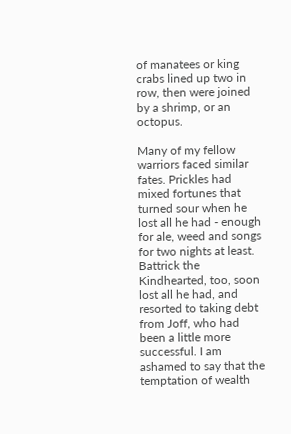of manatees or king crabs lined up two in row, then were joined by a shrimp, or an octopus.

Many of my fellow warriors faced similar fates. Prickles had mixed fortunes that turned sour when he lost all he had - enough for ale, weed and songs for two nights at least.
Battrick the Kindhearted, too, soon lost all he had, and resorted to taking debt from Joff, who had been a little more successful. I am ashamed to say that the temptation of wealth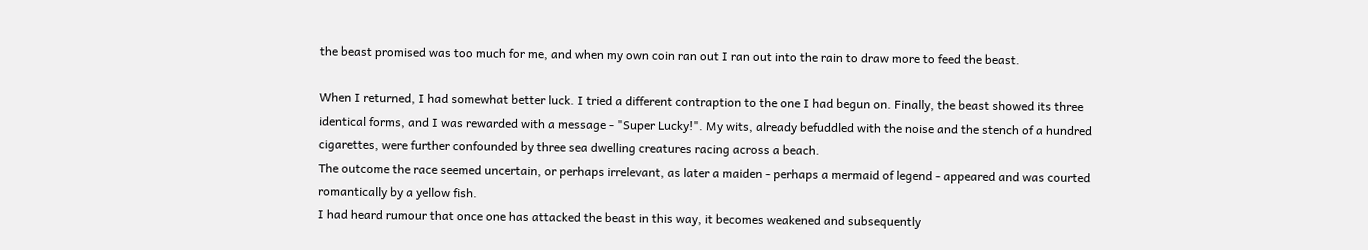the beast promised was too much for me, and when my own coin ran out I ran out into the rain to draw more to feed the beast.

When I returned, I had somewhat better luck. I tried a different contraption to the one I had begun on. Finally, the beast showed its three identical forms, and I was rewarded with a message - "Super Lucky!". My wits, already befuddled with the noise and the stench of a hundred cigarettes, were further confounded by three sea dwelling creatures racing across a beach.
The outcome the race seemed uncertain, or perhaps irrelevant, as later a maiden - perhaps a mermaid of legend - appeared and was courted romantically by a yellow fish.
I had heard rumour that once one has attacked the beast in this way, it becomes weakened and subsequently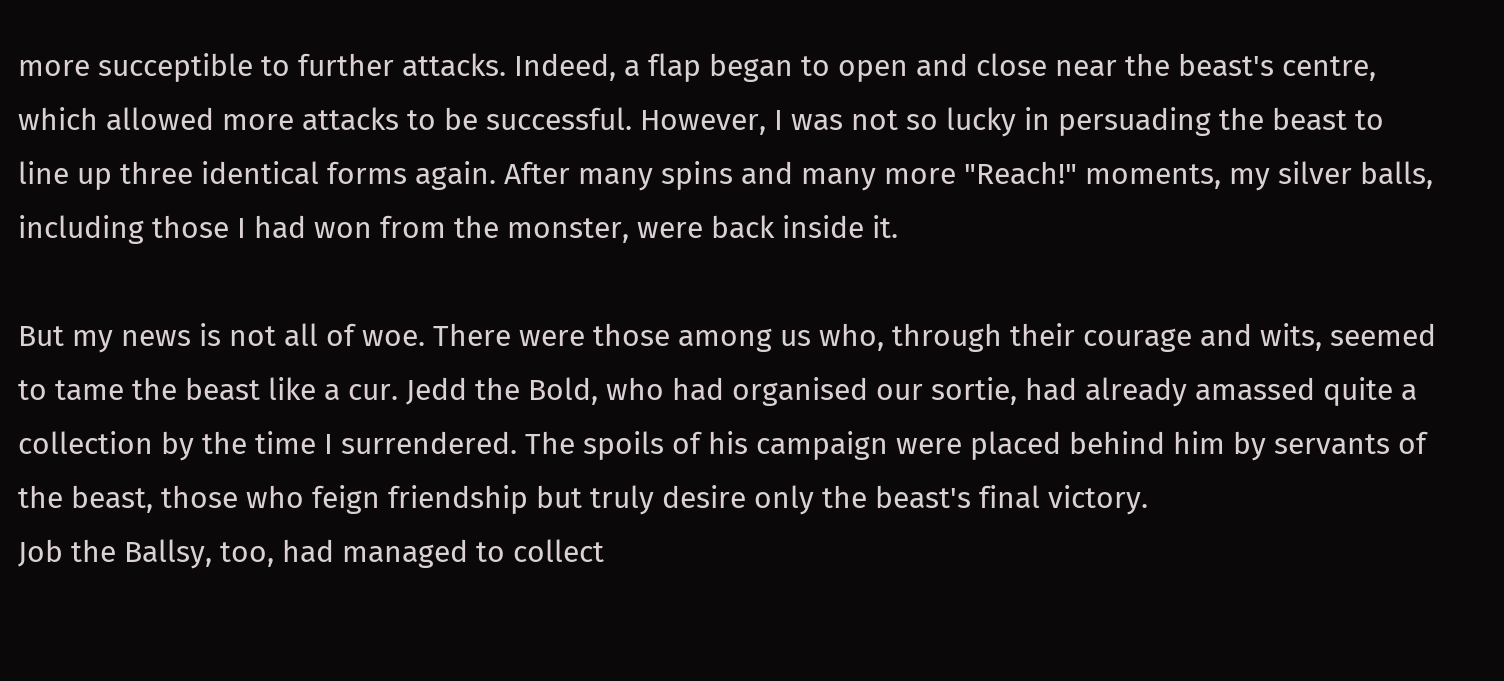more succeptible to further attacks. Indeed, a flap began to open and close near the beast's centre, which allowed more attacks to be successful. However, I was not so lucky in persuading the beast to line up three identical forms again. After many spins and many more "Reach!" moments, my silver balls, including those I had won from the monster, were back inside it.

But my news is not all of woe. There were those among us who, through their courage and wits, seemed to tame the beast like a cur. Jedd the Bold, who had organised our sortie, had already amassed quite a collection by the time I surrendered. The spoils of his campaign were placed behind him by servants of the beast, those who feign friendship but truly desire only the beast's final victory.
Job the Ballsy, too, had managed to collect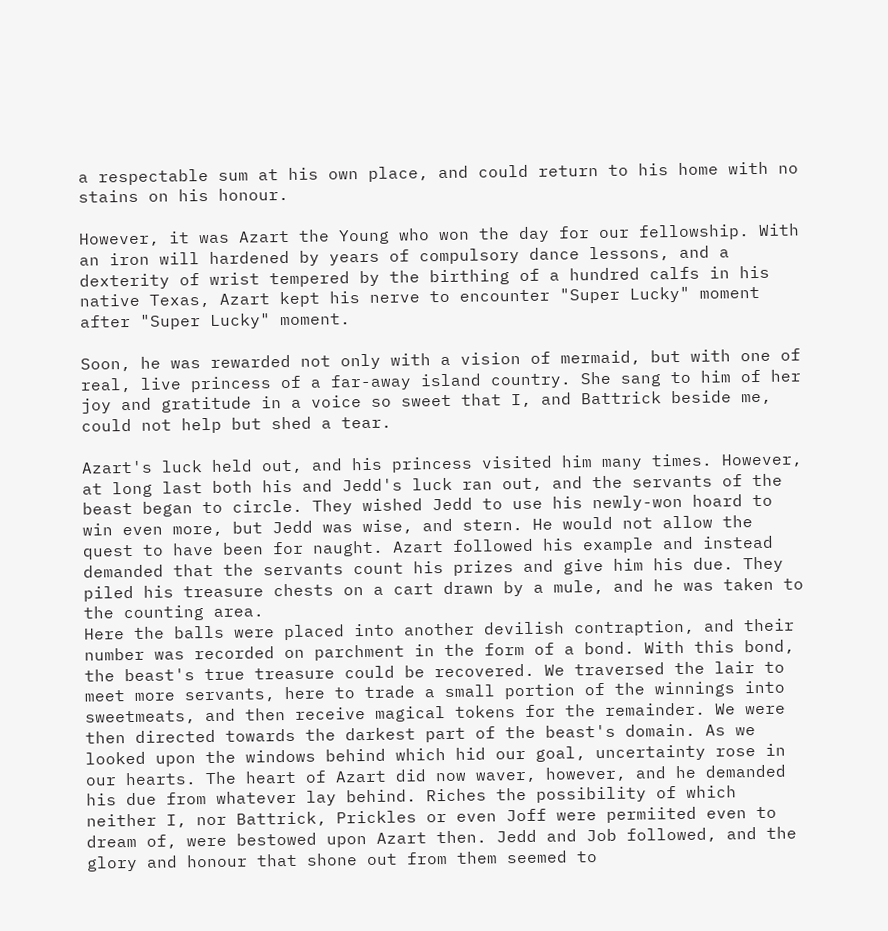a respectable sum at his own place, and could return to his home with no stains on his honour.

However, it was Azart the Young who won the day for our fellowship. With an iron will hardened by years of compulsory dance lessons, and a dexterity of wrist tempered by the birthing of a hundred calfs in his native Texas, Azart kept his nerve to encounter "Super Lucky" moment after "Super Lucky" moment.

Soon, he was rewarded not only with a vision of mermaid, but with one of real, live princess of a far-away island country. She sang to him of her joy and gratitude in a voice so sweet that I, and Battrick beside me, could not help but shed a tear.

Azart's luck held out, and his princess visited him many times. However, at long last both his and Jedd's luck ran out, and the servants of the beast began to circle. They wished Jedd to use his newly-won hoard to win even more, but Jedd was wise, and stern. He would not allow the quest to have been for naught. Azart followed his example and instead demanded that the servants count his prizes and give him his due. They piled his treasure chests on a cart drawn by a mule, and he was taken to the counting area.
Here the balls were placed into another devilish contraption, and their number was recorded on parchment in the form of a bond. With this bond, the beast's true treasure could be recovered. We traversed the lair to meet more servants, here to trade a small portion of the winnings into sweetmeats, and then receive magical tokens for the remainder. We were then directed towards the darkest part of the beast's domain. As we looked upon the windows behind which hid our goal, uncertainty rose in our hearts. The heart of Azart did now waver, however, and he demanded his due from whatever lay behind. Riches the possibility of which neither I, nor Battrick, Prickles or even Joff were permiited even to dream of, were bestowed upon Azart then. Jedd and Job followed, and the glory and honour that shone out from them seemed to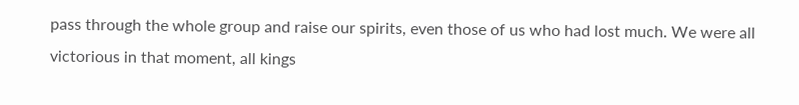pass through the whole group and raise our spirits, even those of us who had lost much. We were all victorious in that moment, all kings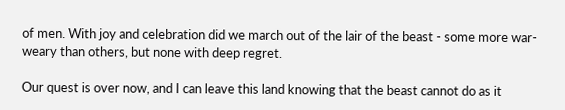of men. With joy and celebration did we march out of the lair of the beast - some more war-weary than others, but none with deep regret.

Our quest is over now, and I can leave this land knowing that the beast cannot do as it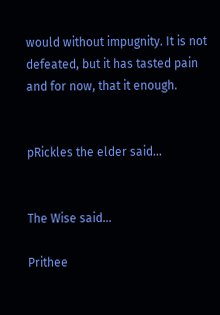would without impugnity. It is not defeated, but it has tasted pain and for now, that it enough.


pRickles the elder said...


The Wise said...

Prithee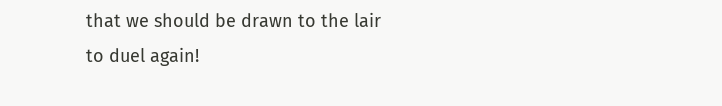that we should be drawn to the lair to duel again!